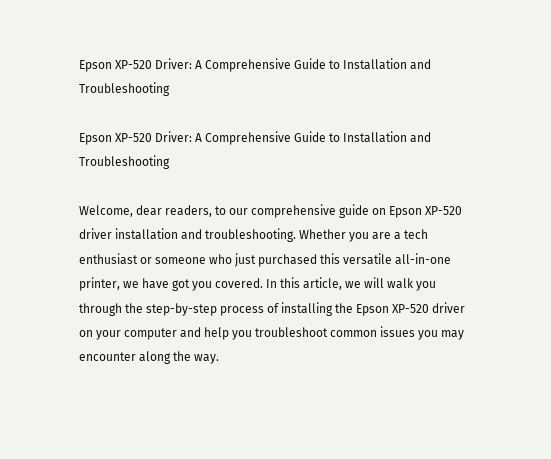Epson XP-520 Driver: A Comprehensive Guide to Installation and Troubleshooting

Epson XP-520 Driver: A Comprehensive Guide to Installation and Troubleshooting

Welcome, dear readers, to our comprehensive guide on Epson XP-520 driver installation and troubleshooting. Whether you are a tech enthusiast or someone who just purchased this versatile all-in-one printer, we have got you covered. In this article, we will walk you through the step-by-step process of installing the Epson XP-520 driver on your computer and help you troubleshoot common issues you may encounter along the way.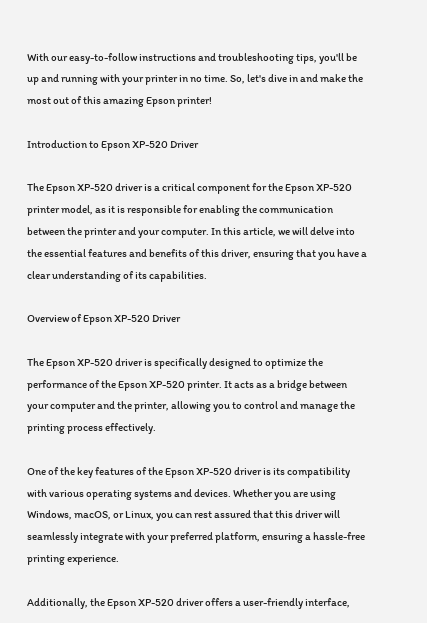With our easy-to-follow instructions and troubleshooting tips, you'll be up and running with your printer in no time. So, let's dive in and make the most out of this amazing Epson printer!

Introduction to Epson XP-520 Driver

The Epson XP-520 driver is a critical component for the Epson XP-520 printer model, as it is responsible for enabling the communication between the printer and your computer. In this article, we will delve into the essential features and benefits of this driver, ensuring that you have a clear understanding of its capabilities.

Overview of Epson XP-520 Driver

The Epson XP-520 driver is specifically designed to optimize the performance of the Epson XP-520 printer. It acts as a bridge between your computer and the printer, allowing you to control and manage the printing process effectively.

One of the key features of the Epson XP-520 driver is its compatibility with various operating systems and devices. Whether you are using Windows, macOS, or Linux, you can rest assured that this driver will seamlessly integrate with your preferred platform, ensuring a hassle-free printing experience.

Additionally, the Epson XP-520 driver offers a user-friendly interface,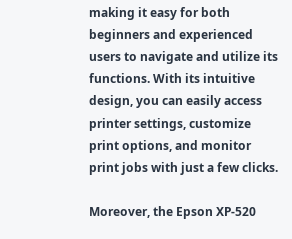making it easy for both beginners and experienced users to navigate and utilize its functions. With its intuitive design, you can easily access printer settings, customize print options, and monitor print jobs with just a few clicks.

Moreover, the Epson XP-520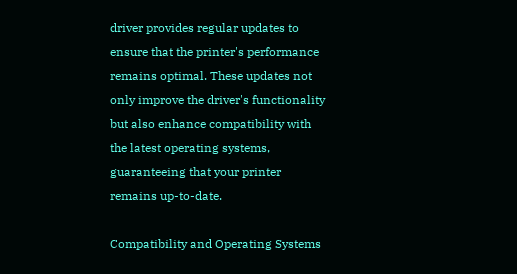driver provides regular updates to ensure that the printer's performance remains optimal. These updates not only improve the driver's functionality but also enhance compatibility with the latest operating systems, guaranteeing that your printer remains up-to-date.

Compatibility and Operating Systems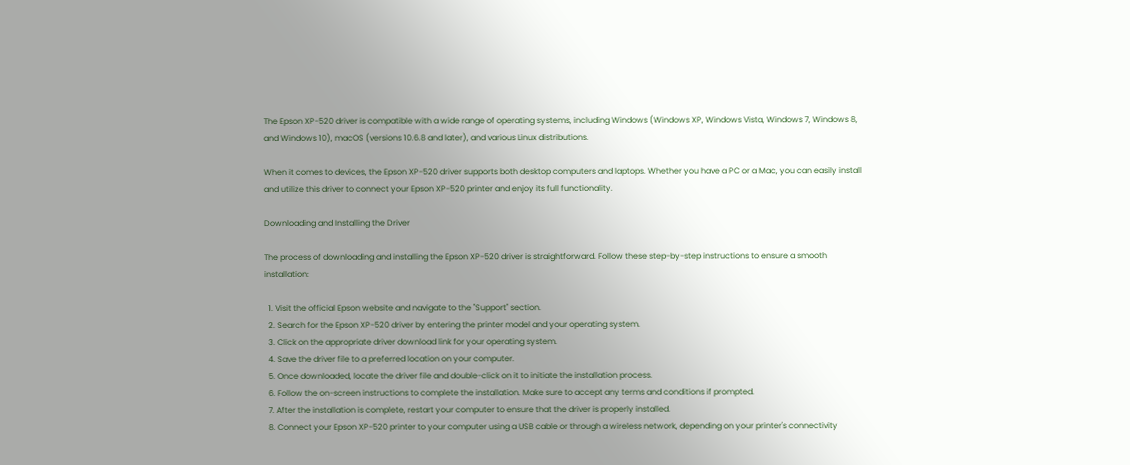The Epson XP-520 driver is compatible with a wide range of operating systems, including Windows (Windows XP, Windows Vista, Windows 7, Windows 8, and Windows 10), macOS (versions 10.6.8 and later), and various Linux distributions.

When it comes to devices, the Epson XP-520 driver supports both desktop computers and laptops. Whether you have a PC or a Mac, you can easily install and utilize this driver to connect your Epson XP-520 printer and enjoy its full functionality.

Downloading and Installing the Driver

The process of downloading and installing the Epson XP-520 driver is straightforward. Follow these step-by-step instructions to ensure a smooth installation:

  1. Visit the official Epson website and navigate to the "Support" section.
  2. Search for the Epson XP-520 driver by entering the printer model and your operating system.
  3. Click on the appropriate driver download link for your operating system.
  4. Save the driver file to a preferred location on your computer.
  5. Once downloaded, locate the driver file and double-click on it to initiate the installation process.
  6. Follow the on-screen instructions to complete the installation. Make sure to accept any terms and conditions if prompted.
  7. After the installation is complete, restart your computer to ensure that the driver is properly installed.
  8. Connect your Epson XP-520 printer to your computer using a USB cable or through a wireless network, depending on your printer's connectivity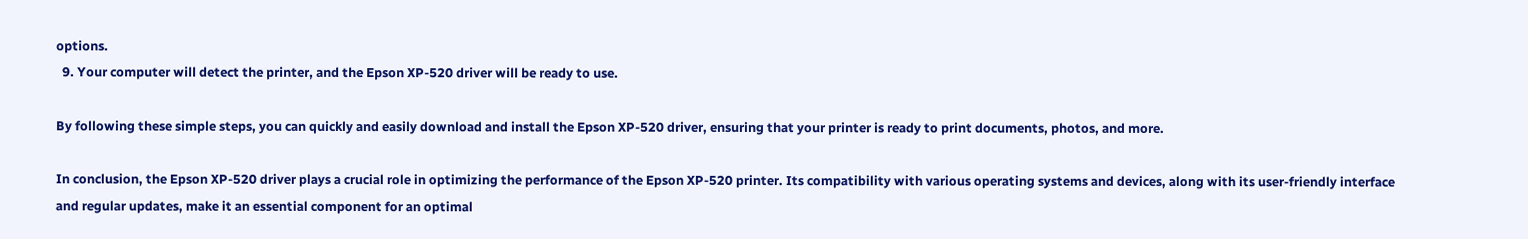options.
  9. Your computer will detect the printer, and the Epson XP-520 driver will be ready to use.

By following these simple steps, you can quickly and easily download and install the Epson XP-520 driver, ensuring that your printer is ready to print documents, photos, and more.

In conclusion, the Epson XP-520 driver plays a crucial role in optimizing the performance of the Epson XP-520 printer. Its compatibility with various operating systems and devices, along with its user-friendly interface and regular updates, make it an essential component for an optimal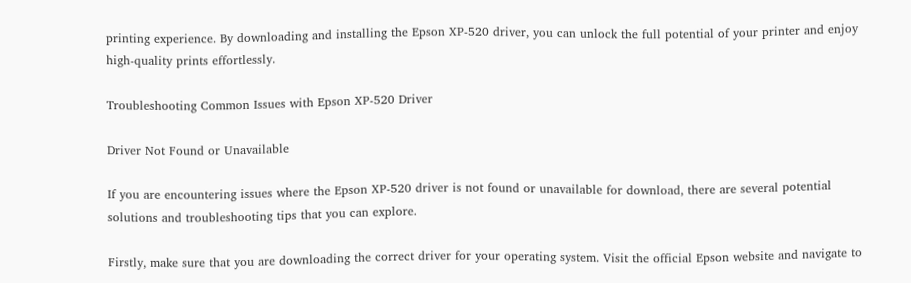printing experience. By downloading and installing the Epson XP-520 driver, you can unlock the full potential of your printer and enjoy high-quality prints effortlessly.

Troubleshooting Common Issues with Epson XP-520 Driver

Driver Not Found or Unavailable

If you are encountering issues where the Epson XP-520 driver is not found or unavailable for download, there are several potential solutions and troubleshooting tips that you can explore.

Firstly, make sure that you are downloading the correct driver for your operating system. Visit the official Epson website and navigate to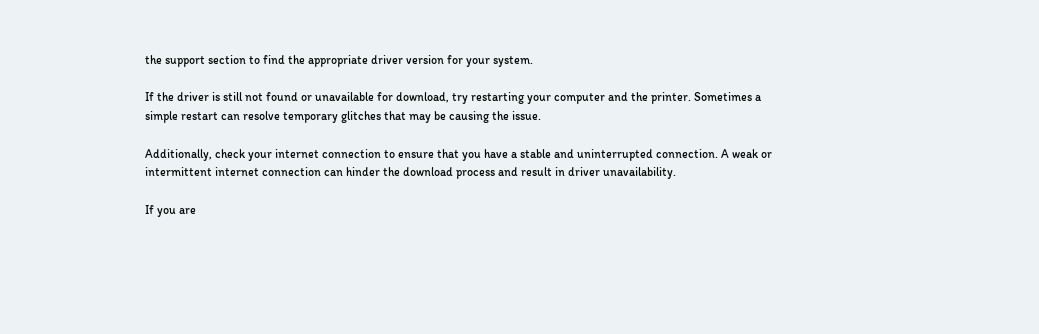the support section to find the appropriate driver version for your system.

If the driver is still not found or unavailable for download, try restarting your computer and the printer. Sometimes a simple restart can resolve temporary glitches that may be causing the issue.

Additionally, check your internet connection to ensure that you have a stable and uninterrupted connection. A weak or intermittent internet connection can hinder the download process and result in driver unavailability.

If you are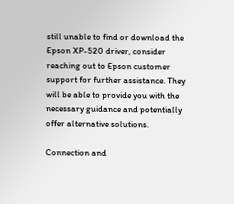still unable to find or download the Epson XP-520 driver, consider reaching out to Epson customer support for further assistance. They will be able to provide you with the necessary guidance and potentially offer alternative solutions.

Connection and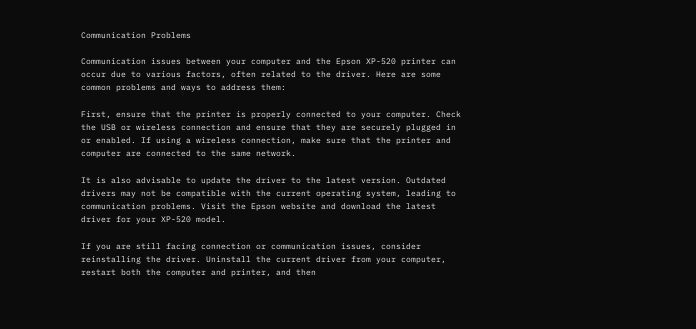Communication Problems

Communication issues between your computer and the Epson XP-520 printer can occur due to various factors, often related to the driver. Here are some common problems and ways to address them:

First, ensure that the printer is properly connected to your computer. Check the USB or wireless connection and ensure that they are securely plugged in or enabled. If using a wireless connection, make sure that the printer and computer are connected to the same network.

It is also advisable to update the driver to the latest version. Outdated drivers may not be compatible with the current operating system, leading to communication problems. Visit the Epson website and download the latest driver for your XP-520 model.

If you are still facing connection or communication issues, consider reinstalling the driver. Uninstall the current driver from your computer, restart both the computer and printer, and then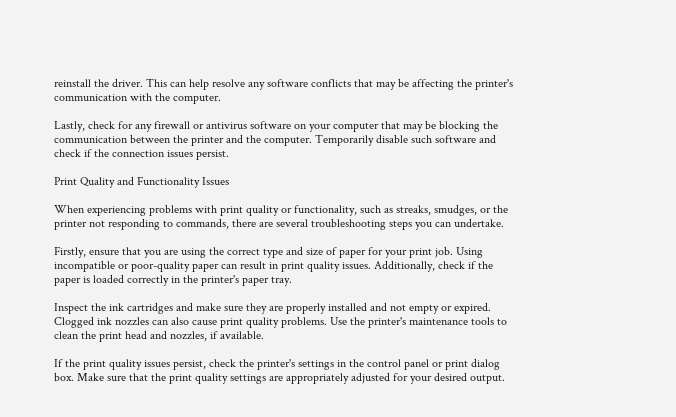reinstall the driver. This can help resolve any software conflicts that may be affecting the printer's communication with the computer.

Lastly, check for any firewall or antivirus software on your computer that may be blocking the communication between the printer and the computer. Temporarily disable such software and check if the connection issues persist.

Print Quality and Functionality Issues

When experiencing problems with print quality or functionality, such as streaks, smudges, or the printer not responding to commands, there are several troubleshooting steps you can undertake.

Firstly, ensure that you are using the correct type and size of paper for your print job. Using incompatible or poor-quality paper can result in print quality issues. Additionally, check if the paper is loaded correctly in the printer's paper tray.

Inspect the ink cartridges and make sure they are properly installed and not empty or expired. Clogged ink nozzles can also cause print quality problems. Use the printer's maintenance tools to clean the print head and nozzles, if available.

If the print quality issues persist, check the printer's settings in the control panel or print dialog box. Make sure that the print quality settings are appropriately adjusted for your desired output.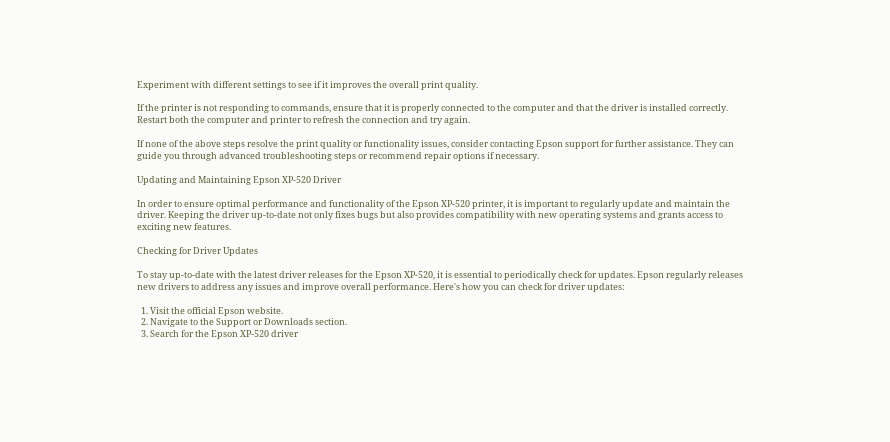Experiment with different settings to see if it improves the overall print quality.

If the printer is not responding to commands, ensure that it is properly connected to the computer and that the driver is installed correctly. Restart both the computer and printer to refresh the connection and try again.

If none of the above steps resolve the print quality or functionality issues, consider contacting Epson support for further assistance. They can guide you through advanced troubleshooting steps or recommend repair options if necessary.

Updating and Maintaining Epson XP-520 Driver

In order to ensure optimal performance and functionality of the Epson XP-520 printer, it is important to regularly update and maintain the driver. Keeping the driver up-to-date not only fixes bugs but also provides compatibility with new operating systems and grants access to exciting new features.

Checking for Driver Updates

To stay up-to-date with the latest driver releases for the Epson XP-520, it is essential to periodically check for updates. Epson regularly releases new drivers to address any issues and improve overall performance. Here's how you can check for driver updates:

  1. Visit the official Epson website.
  2. Navigate to the Support or Downloads section.
  3. Search for the Epson XP-520 driver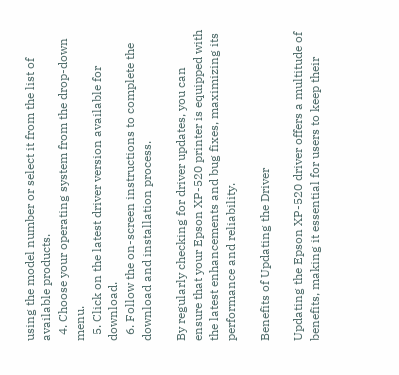using the model number or select it from the list of available products.
  4. Choose your operating system from the drop-down menu.
  5. Click on the latest driver version available for download.
  6. Follow the on-screen instructions to complete the download and installation process.

By regularly checking for driver updates, you can ensure that your Epson XP-520 printer is equipped with the latest enhancements and bug fixes, maximizing its performance and reliability.

Benefits of Updating the Driver

Updating the Epson XP-520 driver offers a multitude of benefits, making it essential for users to keep their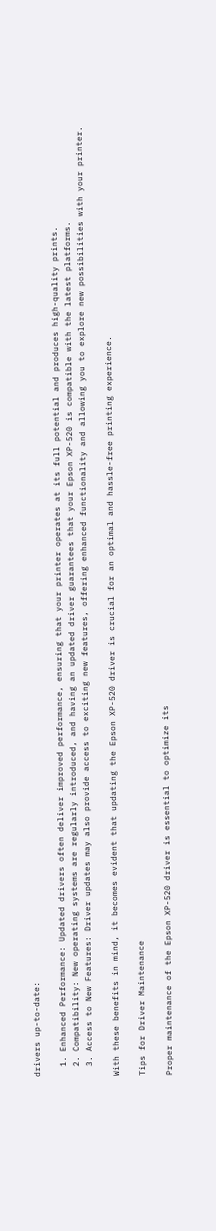drivers up-to-date:

  1. Enhanced Performance: Updated drivers often deliver improved performance, ensuring that your printer operates at its full potential and produces high-quality prints.
  2. Compatibility: New operating systems are regularly introduced, and having an updated driver guarantees that your Epson XP-520 is compatible with the latest platforms.
  3. Access to New Features: Driver updates may also provide access to exciting new features, offering enhanced functionality and allowing you to explore new possibilities with your printer.

With these benefits in mind, it becomes evident that updating the Epson XP-520 driver is crucial for an optimal and hassle-free printing experience.

Tips for Driver Maintenance

Proper maintenance of the Epson XP-520 driver is essential to optimize its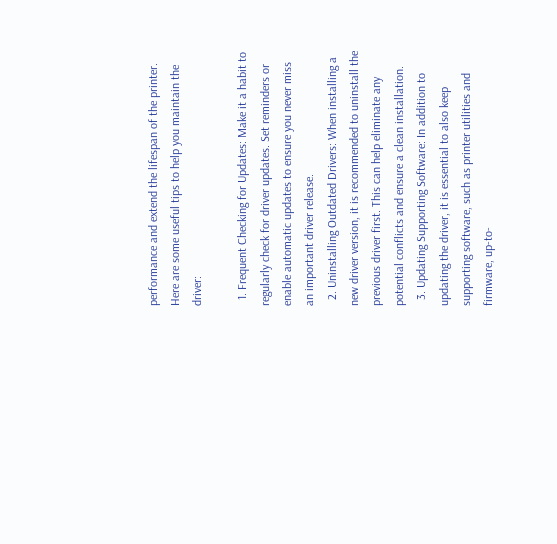performance and extend the lifespan of the printer. Here are some useful tips to help you maintain the driver:

  1. Frequent Checking for Updates: Make it a habit to regularly check for driver updates. Set reminders or enable automatic updates to ensure you never miss an important driver release.
  2. Uninstalling Outdated Drivers: When installing a new driver version, it is recommended to uninstall the previous driver first. This can help eliminate any potential conflicts and ensure a clean installation.
  3. Updating Supporting Software: In addition to updating the driver, it is essential to also keep supporting software, such as printer utilities and firmware, up-to-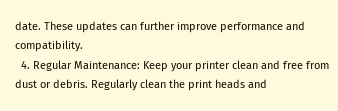date. These updates can further improve performance and compatibility.
  4. Regular Maintenance: Keep your printer clean and free from dust or debris. Regularly clean the print heads and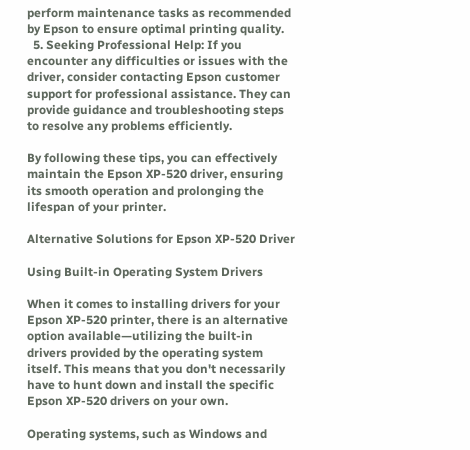perform maintenance tasks as recommended by Epson to ensure optimal printing quality.
  5. Seeking Professional Help: If you encounter any difficulties or issues with the driver, consider contacting Epson customer support for professional assistance. They can provide guidance and troubleshooting steps to resolve any problems efficiently.

By following these tips, you can effectively maintain the Epson XP-520 driver, ensuring its smooth operation and prolonging the lifespan of your printer.

Alternative Solutions for Epson XP-520 Driver

Using Built-in Operating System Drivers

When it comes to installing drivers for your Epson XP-520 printer, there is an alternative option available—utilizing the built-in drivers provided by the operating system itself. This means that you don't necessarily have to hunt down and install the specific Epson XP-520 drivers on your own.

Operating systems, such as Windows and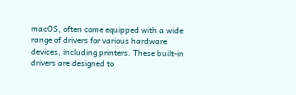macOS, often come equipped with a wide range of drivers for various hardware devices, including printers. These built-in drivers are designed to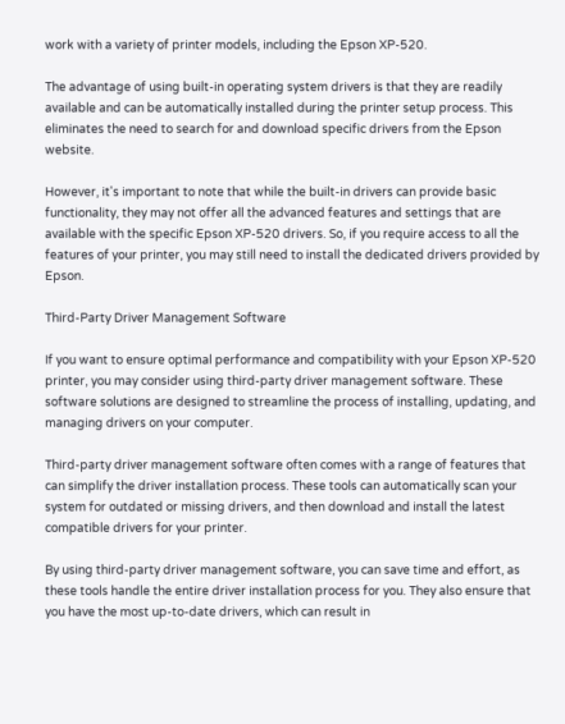work with a variety of printer models, including the Epson XP-520.

The advantage of using built-in operating system drivers is that they are readily available and can be automatically installed during the printer setup process. This eliminates the need to search for and download specific drivers from the Epson website.

However, it's important to note that while the built-in drivers can provide basic functionality, they may not offer all the advanced features and settings that are available with the specific Epson XP-520 drivers. So, if you require access to all the features of your printer, you may still need to install the dedicated drivers provided by Epson.

Third-Party Driver Management Software

If you want to ensure optimal performance and compatibility with your Epson XP-520 printer, you may consider using third-party driver management software. These software solutions are designed to streamline the process of installing, updating, and managing drivers on your computer.

Third-party driver management software often comes with a range of features that can simplify the driver installation process. These tools can automatically scan your system for outdated or missing drivers, and then download and install the latest compatible drivers for your printer.

By using third-party driver management software, you can save time and effort, as these tools handle the entire driver installation process for you. They also ensure that you have the most up-to-date drivers, which can result in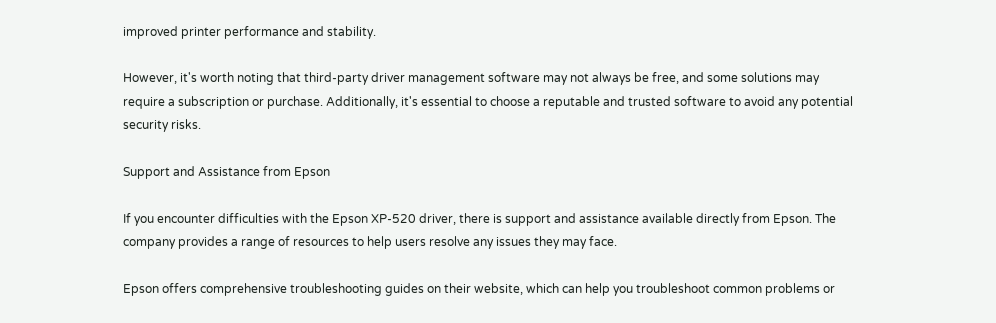improved printer performance and stability.

However, it's worth noting that third-party driver management software may not always be free, and some solutions may require a subscription or purchase. Additionally, it's essential to choose a reputable and trusted software to avoid any potential security risks.

Support and Assistance from Epson

If you encounter difficulties with the Epson XP-520 driver, there is support and assistance available directly from Epson. The company provides a range of resources to help users resolve any issues they may face.

Epson offers comprehensive troubleshooting guides on their website, which can help you troubleshoot common problems or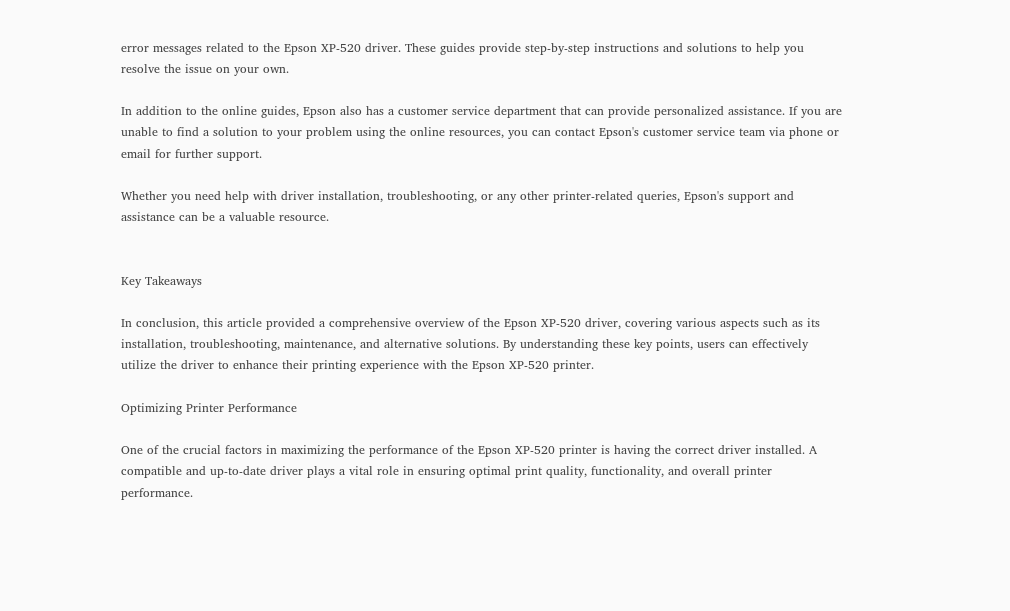error messages related to the Epson XP-520 driver. These guides provide step-by-step instructions and solutions to help you resolve the issue on your own.

In addition to the online guides, Epson also has a customer service department that can provide personalized assistance. If you are unable to find a solution to your problem using the online resources, you can contact Epson's customer service team via phone or email for further support.

Whether you need help with driver installation, troubleshooting, or any other printer-related queries, Epson's support and assistance can be a valuable resource.


Key Takeaways

In conclusion, this article provided a comprehensive overview of the Epson XP-520 driver, covering various aspects such as its installation, troubleshooting, maintenance, and alternative solutions. By understanding these key points, users can effectively utilize the driver to enhance their printing experience with the Epson XP-520 printer.

Optimizing Printer Performance

One of the crucial factors in maximizing the performance of the Epson XP-520 printer is having the correct driver installed. A compatible and up-to-date driver plays a vital role in ensuring optimal print quality, functionality, and overall printer performance.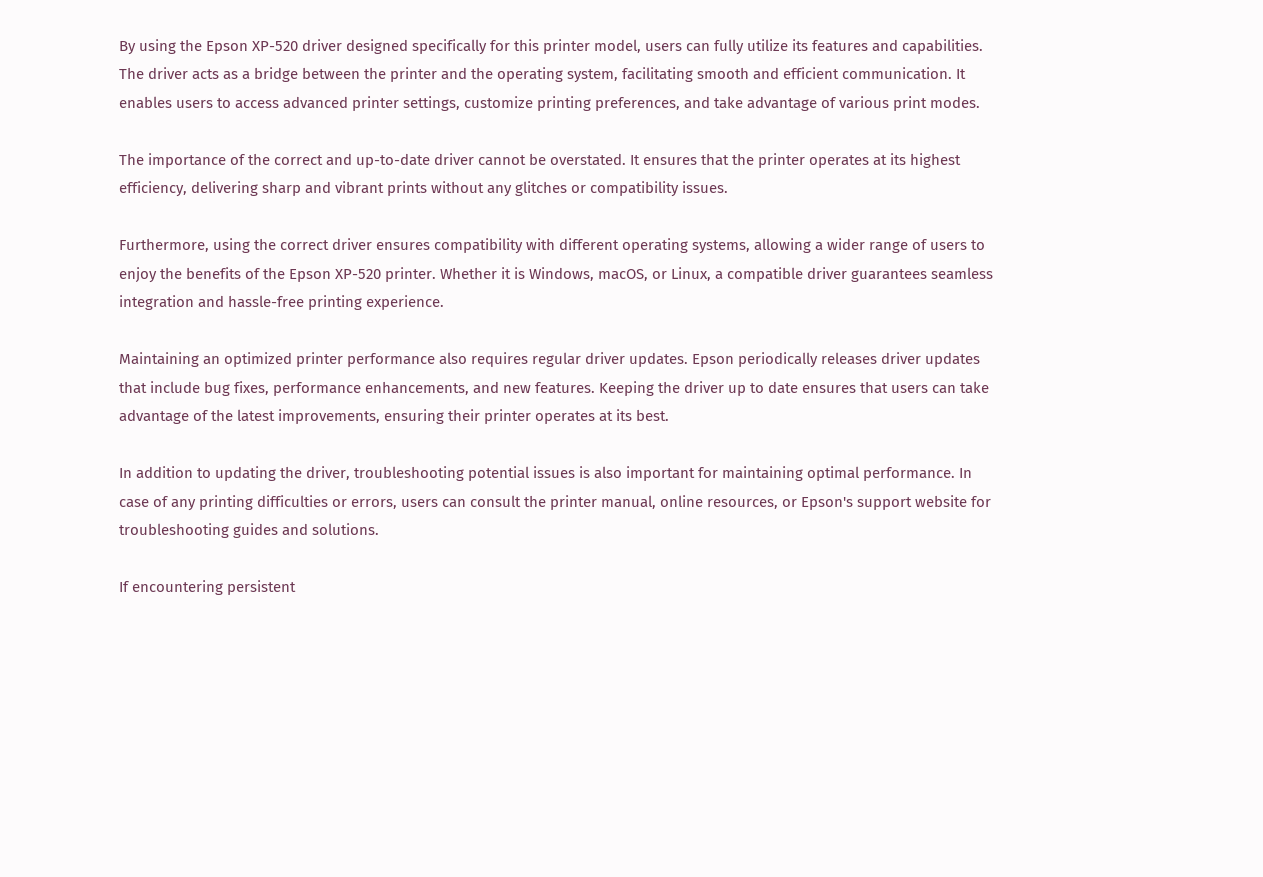By using the Epson XP-520 driver designed specifically for this printer model, users can fully utilize its features and capabilities. The driver acts as a bridge between the printer and the operating system, facilitating smooth and efficient communication. It enables users to access advanced printer settings, customize printing preferences, and take advantage of various print modes.

The importance of the correct and up-to-date driver cannot be overstated. It ensures that the printer operates at its highest efficiency, delivering sharp and vibrant prints without any glitches or compatibility issues.

Furthermore, using the correct driver ensures compatibility with different operating systems, allowing a wider range of users to enjoy the benefits of the Epson XP-520 printer. Whether it is Windows, macOS, or Linux, a compatible driver guarantees seamless integration and hassle-free printing experience.

Maintaining an optimized printer performance also requires regular driver updates. Epson periodically releases driver updates that include bug fixes, performance enhancements, and new features. Keeping the driver up to date ensures that users can take advantage of the latest improvements, ensuring their printer operates at its best.

In addition to updating the driver, troubleshooting potential issues is also important for maintaining optimal performance. In case of any printing difficulties or errors, users can consult the printer manual, online resources, or Epson's support website for troubleshooting guides and solutions.

If encountering persistent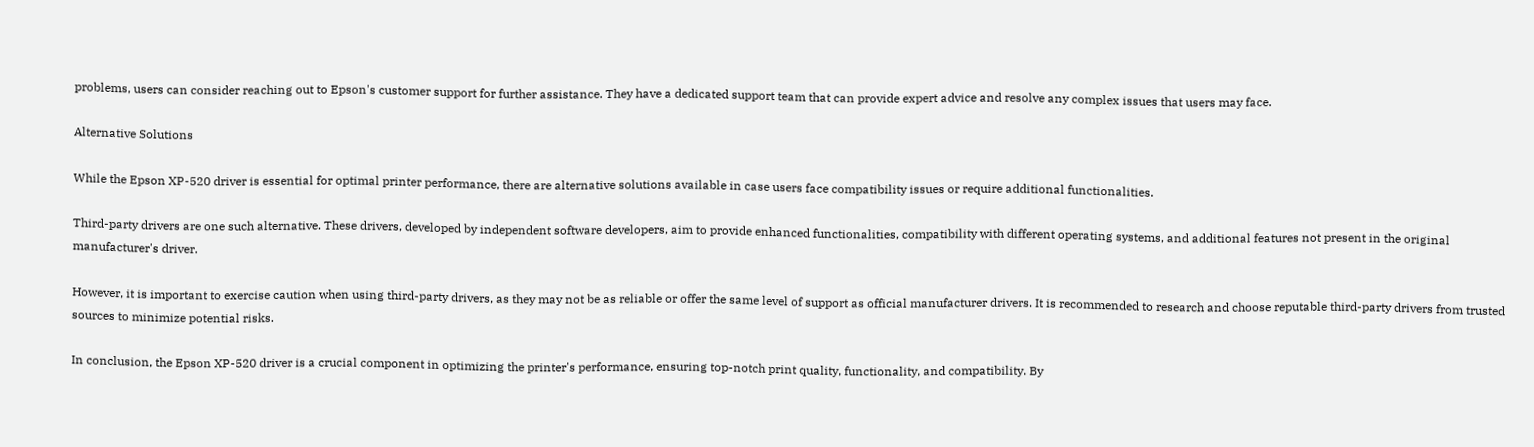problems, users can consider reaching out to Epson's customer support for further assistance. They have a dedicated support team that can provide expert advice and resolve any complex issues that users may face.

Alternative Solutions

While the Epson XP-520 driver is essential for optimal printer performance, there are alternative solutions available in case users face compatibility issues or require additional functionalities.

Third-party drivers are one such alternative. These drivers, developed by independent software developers, aim to provide enhanced functionalities, compatibility with different operating systems, and additional features not present in the original manufacturer's driver.

However, it is important to exercise caution when using third-party drivers, as they may not be as reliable or offer the same level of support as official manufacturer drivers. It is recommended to research and choose reputable third-party drivers from trusted sources to minimize potential risks.

In conclusion, the Epson XP-520 driver is a crucial component in optimizing the printer's performance, ensuring top-notch print quality, functionality, and compatibility. By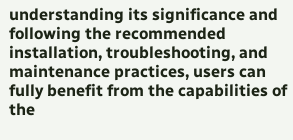understanding its significance and following the recommended installation, troubleshooting, and maintenance practices, users can fully benefit from the capabilities of the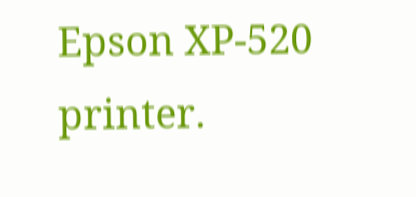Epson XP-520 printer.